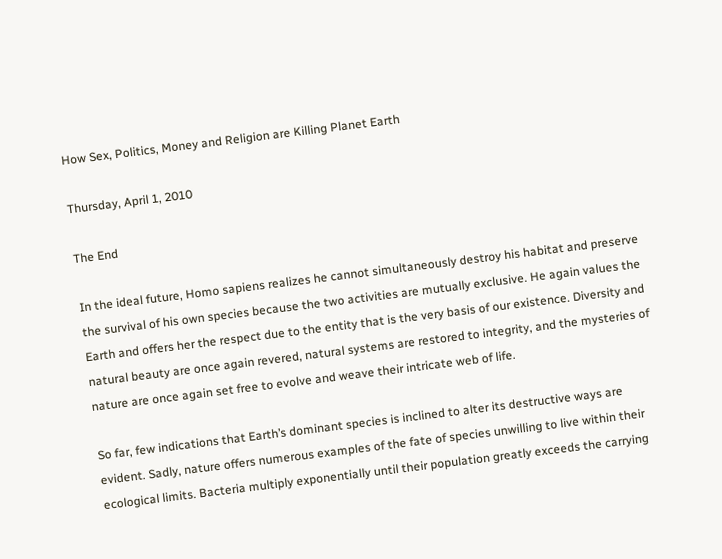How Sex, Politics, Money and Religion are Killing Planet Earth

Thursday, April 1, 2010

The End

In the ideal future, Homo sapiens realizes he cannot simultaneously destroy his habitat and preserve the survival of his own species because the two activities are mutually exclusive. He again values the Earth and offers her the respect due to the entity that is the very basis of our existence. Diversity and natural beauty are once again revered, natural systems are restored to integrity, and the mysteries of nature are once again set free to evolve and weave their intricate web of life.

So far, few indications that Earth’s dominant species is inclined to alter its destructive ways are evident. Sadly, nature offers numerous examples of the fate of species unwilling to live within their ecological limits. Bacteria multiply exponentially until their population greatly exceeds the carrying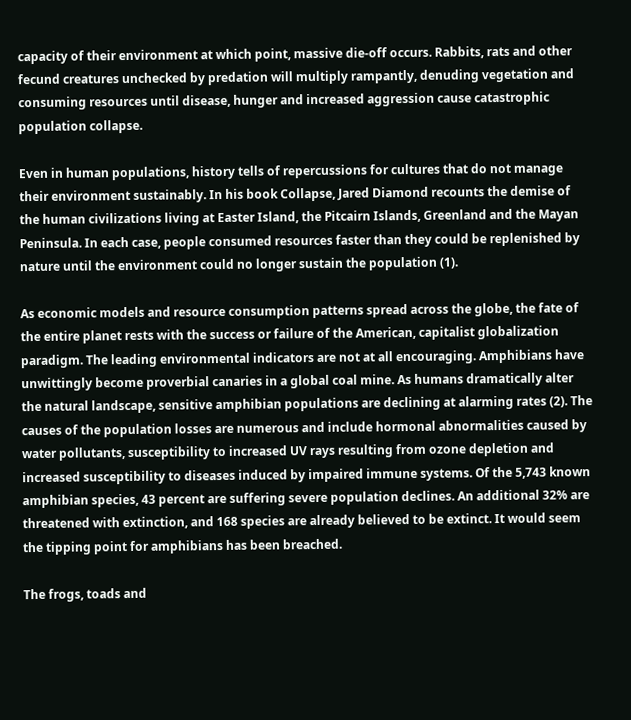capacity of their environment at which point, massive die-off occurs. Rabbits, rats and other fecund creatures unchecked by predation will multiply rampantly, denuding vegetation and consuming resources until disease, hunger and increased aggression cause catastrophic population collapse.

Even in human populations, history tells of repercussions for cultures that do not manage their environment sustainably. In his book Collapse, Jared Diamond recounts the demise of the human civilizations living at Easter Island, the Pitcairn Islands, Greenland and the Mayan Peninsula. In each case, people consumed resources faster than they could be replenished by nature until the environment could no longer sustain the population (1).

As economic models and resource consumption patterns spread across the globe, the fate of the entire planet rests with the success or failure of the American, capitalist globalization paradigm. The leading environmental indicators are not at all encouraging. Amphibians have unwittingly become proverbial canaries in a global coal mine. As humans dramatically alter the natural landscape, sensitive amphibian populations are declining at alarming rates (2). The causes of the population losses are numerous and include hormonal abnormalities caused by water pollutants, susceptibility to increased UV rays resulting from ozone depletion and increased susceptibility to diseases induced by impaired immune systems. Of the 5,743 known amphibian species, 43 percent are suffering severe population declines. An additional 32% are threatened with extinction, and 168 species are already believed to be extinct. It would seem the tipping point for amphibians has been breached.

The frogs, toads and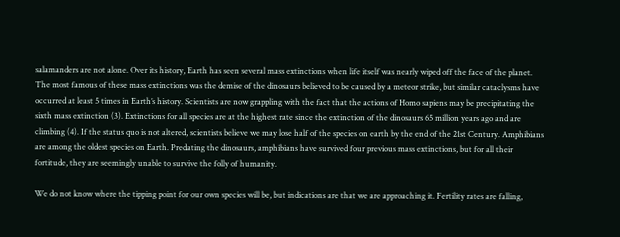salamanders are not alone. Over its history, Earth has seen several mass extinctions when life itself was nearly wiped off the face of the planet. The most famous of these mass extinctions was the demise of the dinosaurs believed to be caused by a meteor strike, but similar cataclysms have occurred at least 5 times in Earth’s history. Scientists are now grappling with the fact that the actions of Homo sapiens may be precipitating the sixth mass extinction (3). Extinctions for all species are at the highest rate since the extinction of the dinosaurs 65 million years ago and are climbing (4). If the status quo is not altered, scientists believe we may lose half of the species on earth by the end of the 21st Century. Amphibians are among the oldest species on Earth. Predating the dinosaurs, amphibians have survived four previous mass extinctions, but for all their fortitude, they are seemingly unable to survive the folly of humanity.

We do not know where the tipping point for our own species will be, but indications are that we are approaching it. Fertility rates are falling,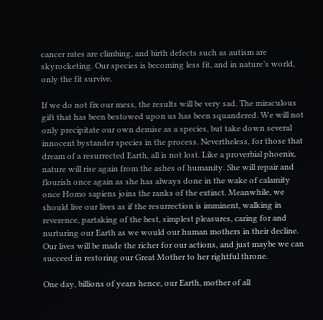cancer rates are climbing, and birth defects such as autism are skyrocketing. Our species is becoming less fit, and in nature’s world, only the fit survive.

If we do not fix our mess, the results will be very sad. The miraculous gift that has been bestowed upon us has been squandered. We will not only precipitate our own demise as a species, but take down several innocent bystander species in the process. Nevertheless, for those that dream of a resurrected Earth, all is not lost. Like a proverbial phoenix, nature will rise again from the ashes of humanity. She will repair and flourish once again as she has always done in the wake of calamity once Homo sapiens joins the ranks of the extinct. Meanwhile, we should live our lives as if the resurrection is imminent, walking in reverence, partaking of the best, simplest pleasures, caring for and nurturing our Earth as we would our human mothers in their decline. Our lives will be made the richer for our actions, and just maybe we can succeed in restoring our Great Mother to her rightful throne.

One day, billions of years hence, our Earth, mother of all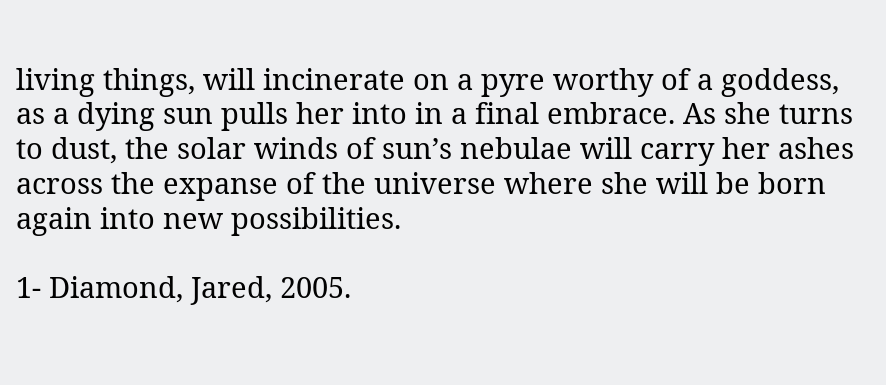living things, will incinerate on a pyre worthy of a goddess, as a dying sun pulls her into in a final embrace. As she turns to dust, the solar winds of sun’s nebulae will carry her ashes across the expanse of the universe where she will be born again into new possibilities.

1- Diamond, Jared, 2005.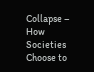Collapse – How Societies Choose to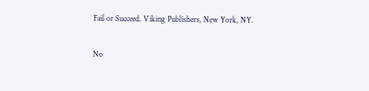Fail or Succeed. Viking Publishers, New York, NY.

No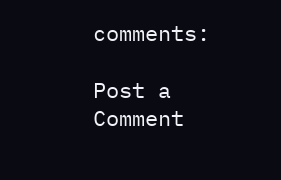comments:

Post a Comment